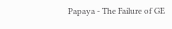Papaya - The Failure of GE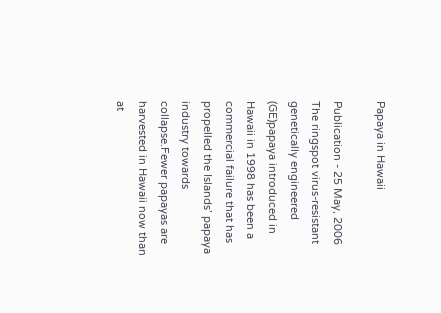Papaya in Hawaii

Publication - 25 May, 2006
The ringspot virus-resistant genetically engineered (GE)papaya introduced in Hawaii in 1998 has been a commercial failure that has propelled the Islands’ papaya industry towards collapse.Fewer papayas are harvested in Hawaii now than at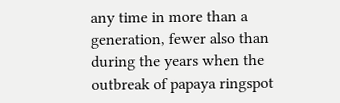any time in more than a generation, fewer also than during the years when the outbreak of papaya ringspot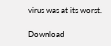virus was at its worst.

Download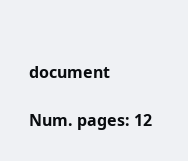document

Num. pages: 12